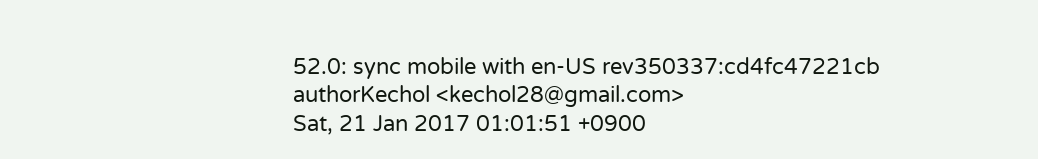52.0: sync mobile with en-US rev350337:cd4fc47221cb
authorKechol <kechol28@gmail.com>
Sat, 21 Jan 2017 01:01:51 +0900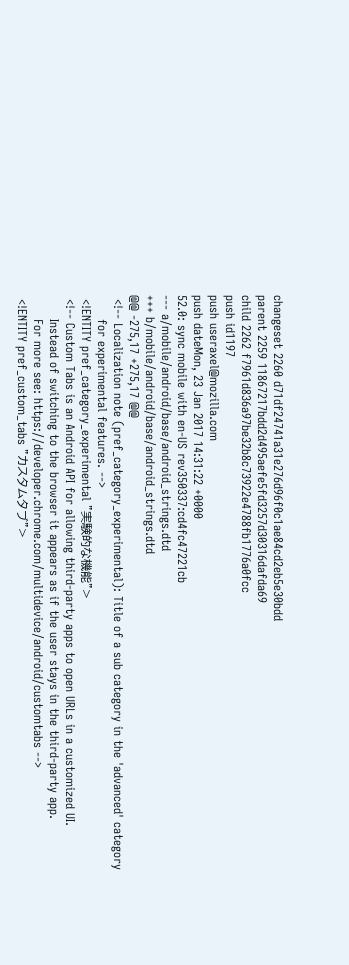changeset 2260 d71df24741a31e276d96f0c1ae84cd2eb5e30bdd
parent 2259 11867217bdd2d495aefe5fd3257d30316dafda69
child 2262 f7961d836a97be32b8c73922e4788fb1776a0fcc
push id1197
push useraxel@mozilla.com
push dateMon, 23 Jan 2017 14:31:22 +0000
52.0: sync mobile with en-US rev350337:cd4fc47221cb
--- a/mobile/android/base/android_strings.dtd
+++ b/mobile/android/base/android_strings.dtd
@@ -275,17 +275,17 @@
 <!-- Localization note (pref_category_experimental): Title of a sub category in the 'advanced' category
      for experimental features. -->
 <!ENTITY pref_category_experimental "実験的な機能">
 <!-- Custom Tabs is an Android API for allowing third-party apps to open URLs in a customized UI.
      Instead of switching to the browser it appears as if the user stays in the third-party app.
      For more see: https://developer.chrome.com/multidevice/android/customtabs -->
 <!ENTITY pref_custom_tabs "カスタムタブ">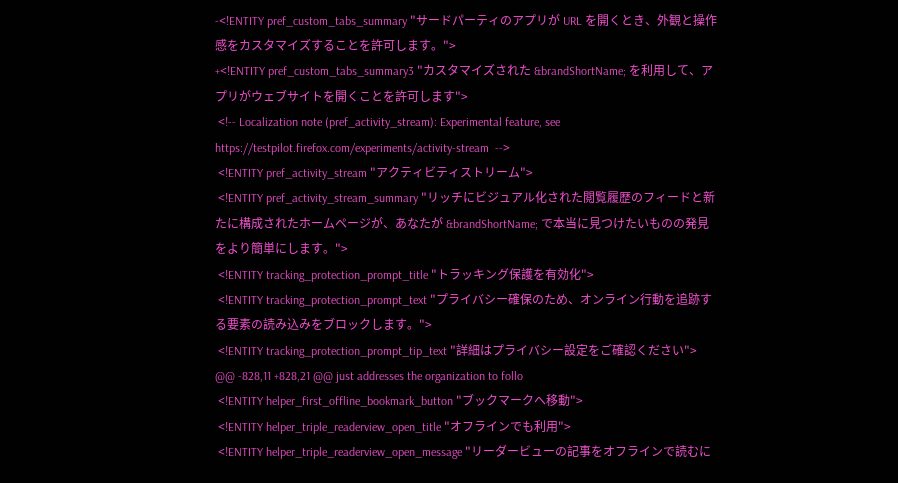-<!ENTITY pref_custom_tabs_summary "サードパーティのアプリが URL を開くとき、外観と操作感をカスタマイズすることを許可します。">
+<!ENTITY pref_custom_tabs_summary3 "カスタマイズされた &brandShortName; を利用して、アプリがウェブサイトを開くことを許可します">
 <!-- Localization note (pref_activity_stream): Experimental feature, see https://testpilot.firefox.com/experiments/activity-stream  -->
 <!ENTITY pref_activity_stream "アクティビティストリーム">
 <!ENTITY pref_activity_stream_summary "リッチにビジュアル化された閲覧履歴のフィードと新たに構成されたホームページが、あなたが &brandShortName; で本当に見つけたいものの発見をより簡単にします。">
 <!ENTITY tracking_protection_prompt_title "トラッキング保護を有効化">
 <!ENTITY tracking_protection_prompt_text "プライバシー確保のため、オンライン行動を追跡する要素の読み込みをブロックします。">
 <!ENTITY tracking_protection_prompt_tip_text "詳細はプライバシー設定をご確認ください">
@@ -828,11 +828,21 @@ just addresses the organization to follo
 <!ENTITY helper_first_offline_bookmark_button "ブックマークへ移動">
 <!ENTITY helper_triple_readerview_open_title "オフラインでも利用">
 <!ENTITY helper_triple_readerview_open_message "リーダービューの記事をオフラインで読むに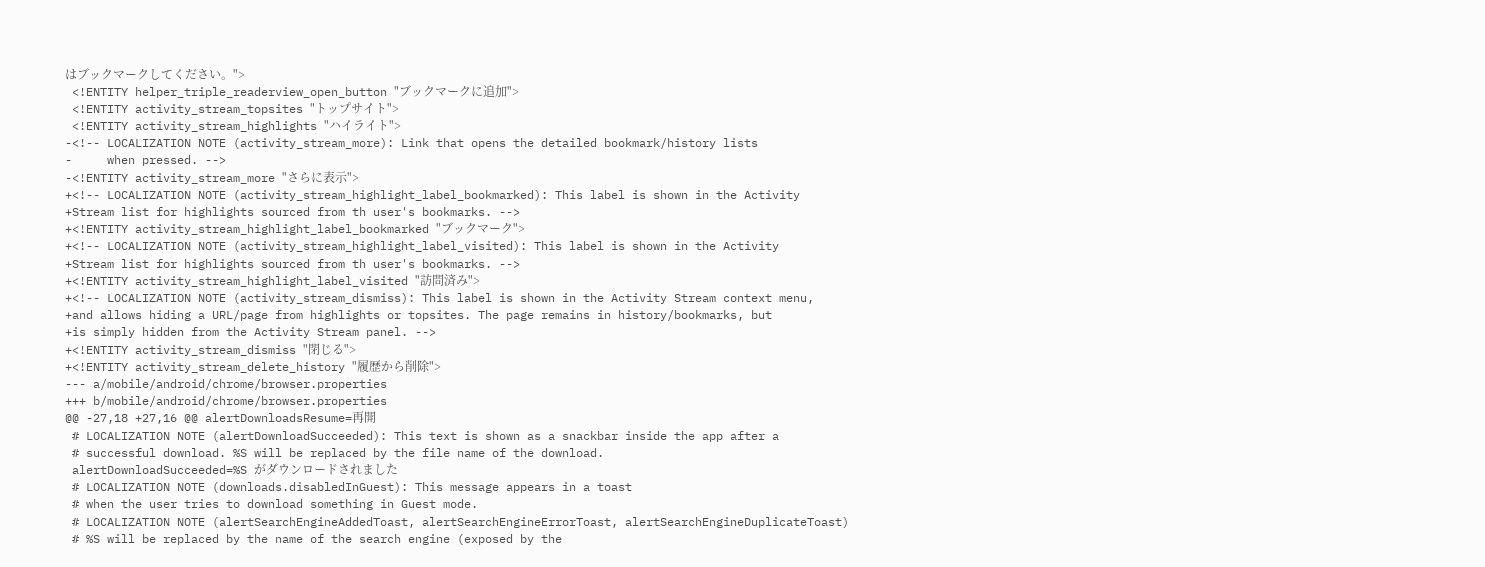はブックマークしてください。">
 <!ENTITY helper_triple_readerview_open_button "ブックマークに追加">
 <!ENTITY activity_stream_topsites "トップサイト">
 <!ENTITY activity_stream_highlights "ハイライト">
-<!-- LOCALIZATION NOTE (activity_stream_more): Link that opens the detailed bookmark/history lists
-     when pressed. -->
-<!ENTITY activity_stream_more "さらに表示">
+<!-- LOCALIZATION NOTE (activity_stream_highlight_label_bookmarked): This label is shown in the Activity
+Stream list for highlights sourced from th user's bookmarks. -->
+<!ENTITY activity_stream_highlight_label_bookmarked "ブックマーク">
+<!-- LOCALIZATION NOTE (activity_stream_highlight_label_visited): This label is shown in the Activity
+Stream list for highlights sourced from th user's bookmarks. -->
+<!ENTITY activity_stream_highlight_label_visited "訪問済み">
+<!-- LOCALIZATION NOTE (activity_stream_dismiss): This label is shown in the Activity Stream context menu,
+and allows hiding a URL/page from highlights or topsites. The page remains in history/bookmarks, but
+is simply hidden from the Activity Stream panel. -->
+<!ENTITY activity_stream_dismiss "閉じる">
+<!ENTITY activity_stream_delete_history "履歴から削除">
--- a/mobile/android/chrome/browser.properties
+++ b/mobile/android/chrome/browser.properties
@@ -27,18 +27,16 @@ alertDownloadsResume=再開
 # LOCALIZATION NOTE (alertDownloadSucceeded): This text is shown as a snackbar inside the app after a
 # successful download. %S will be replaced by the file name of the download.
 alertDownloadSucceeded=%S がダウンロードされました
 # LOCALIZATION NOTE (downloads.disabledInGuest): This message appears in a toast
 # when the user tries to download something in Guest mode.
 # LOCALIZATION NOTE (alertSearchEngineAddedToast, alertSearchEngineErrorToast, alertSearchEngineDuplicateToast)
 # %S will be replaced by the name of the search engine (exposed by the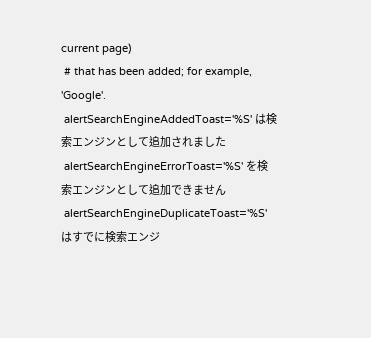current page)
 # that has been added; for example, 'Google'.
 alertSearchEngineAddedToast='%S' は検索エンジンとして追加されました
 alertSearchEngineErrorToast='%S' を検索エンジンとして追加できません
 alertSearchEngineDuplicateToast='%S' はすでに検索エンジ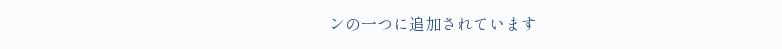ンの一つに追加されています